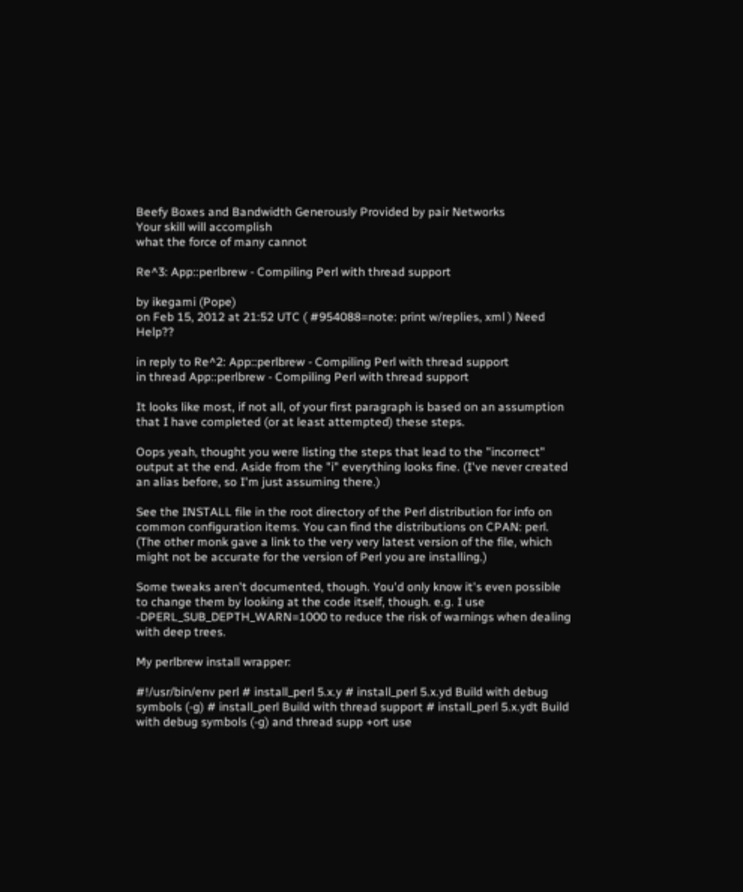Beefy Boxes and Bandwidth Generously Provided by pair Networks
Your skill will accomplish
what the force of many cannot

Re^3: App::perlbrew - Compiling Perl with thread support

by ikegami (Pope)
on Feb 15, 2012 at 21:52 UTC ( #954088=note: print w/replies, xml ) Need Help??

in reply to Re^2: App::perlbrew - Compiling Perl with thread support
in thread App::perlbrew - Compiling Perl with thread support

It looks like most, if not all, of your first paragraph is based on an assumption that I have completed (or at least attempted) these steps.

Oops yeah, thought you were listing the steps that lead to the "incorrect" output at the end. Aside from the "i" everything looks fine. (I've never created an alias before, so I'm just assuming there.)

See the INSTALL file in the root directory of the Perl distribution for info on common configuration items. You can find the distributions on CPAN: perl. (The other monk gave a link to the very very latest version of the file, which might not be accurate for the version of Perl you are installing.)

Some tweaks aren't documented, though. You'd only know it's even possible to change them by looking at the code itself, though. e.g. I use -DPERL_SUB_DEPTH_WARN=1000 to reduce the risk of warnings when dealing with deep trees.

My perlbrew install wrapper:

#!/usr/bin/env perl # install_perl 5.x.y # install_perl 5.x.yd Build with debug symbols (-g) # install_perl Build with thread support # install_perl 5.x.ydt Build with debug symbols (-g) and thread supp +ort use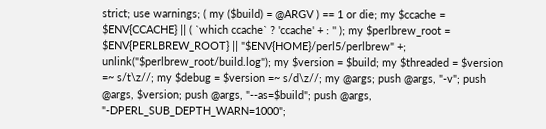strict; use warnings; ( my ($build) = @ARGV ) == 1 or die; my $ccache = $ENV{CCACHE} || ( `which ccache` ? 'ccache' + : '' ); my $perlbrew_root = $ENV{PERLBREW_ROOT} || "$ENV{HOME}/perl5/perlbrew" +; unlink("$perlbrew_root/build.log"); my $version = $build; my $threaded = $version =~ s/t\z//; my $debug = $version =~ s/d\z//; my @args; push @args, "-v"; push @args, $version; push @args, "--as=$build"; push @args, "-DPERL_SUB_DEPTH_WARN=1000";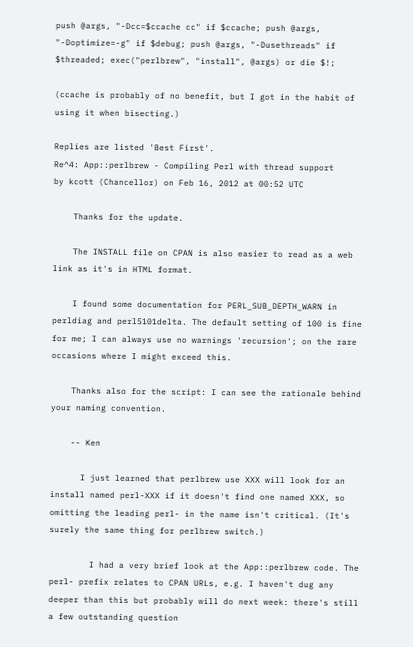push @args, "-Dcc=$ccache cc" if $ccache; push @args, "-Doptimize=-g" if $debug; push @args, "-Dusethreads" if $threaded; exec("perlbrew", "install", @args) or die $!;

(ccache is probably of no benefit, but I got in the habit of using it when bisecting.)

Replies are listed 'Best First'.
Re^4: App::perlbrew - Compiling Perl with thread support
by kcott (Chancellor) on Feb 16, 2012 at 00:52 UTC

    Thanks for the update.

    The INSTALL file on CPAN is also easier to read as a web link as it's in HTML format.

    I found some documentation for PERL_SUB_DEPTH_WARN in perldiag and perl5101delta. The default setting of 100 is fine for me; I can always use no warnings 'recursion'; on the rare occasions where I might exceed this.

    Thanks also for the script: I can see the rationale behind your naming convention.

    -- Ken

      I just learned that perlbrew use XXX will look for an install named perl-XXX if it doesn't find one named XXX, so omitting the leading perl- in the name isn't critical. (It's surely the same thing for perlbrew switch.)

        I had a very brief look at the App::perlbrew code. The perl- prefix relates to CPAN URLs, e.g. I haven't dug any deeper than this but probably will do next week: there's still a few outstanding question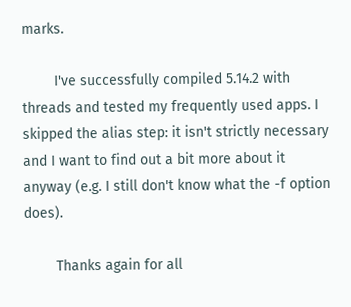marks.

        I've successfully compiled 5.14.2 with threads and tested my frequently used apps. I skipped the alias step: it isn't strictly necessary and I want to find out a bit more about it anyway (e.g. I still don't know what the -f option does).

        Thanks again for all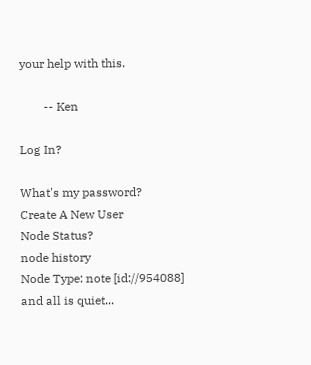your help with this.

        -- Ken

Log In?

What's my password?
Create A New User
Node Status?
node history
Node Type: note [id://954088]
and all is quiet...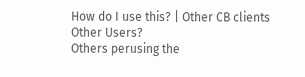How do I use this? | Other CB clients
Other Users?
Others perusing the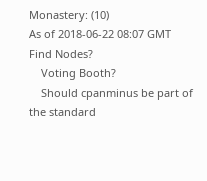Monastery: (10)
As of 2018-06-22 08:07 GMT
Find Nodes?
    Voting Booth?
    Should cpanminus be part of the standard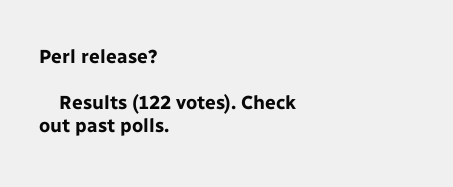Perl release?

    Results (122 votes). Check out past polls.